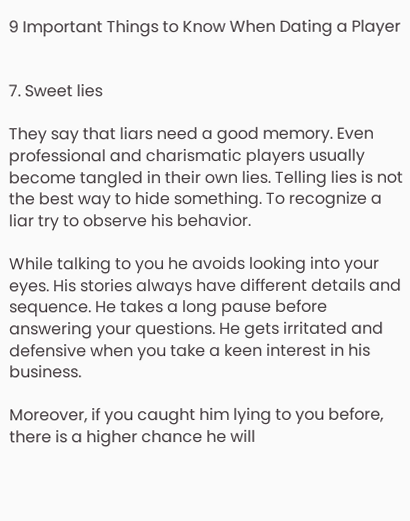9 Important Things to Know When Dating a Player


7. Sweet lies

They say that liars need a good memory. Even professional and charismatic players usually become tangled in their own lies. Telling lies is not the best way to hide something. To recognize a liar try to observe his behavior.

While talking to you he avoids looking into your eyes. His stories always have different details and sequence. He takes a long pause before answering your questions. He gets irritated and defensive when you take a keen interest in his business.

Moreover, if you caught him lying to you before, there is a higher chance he will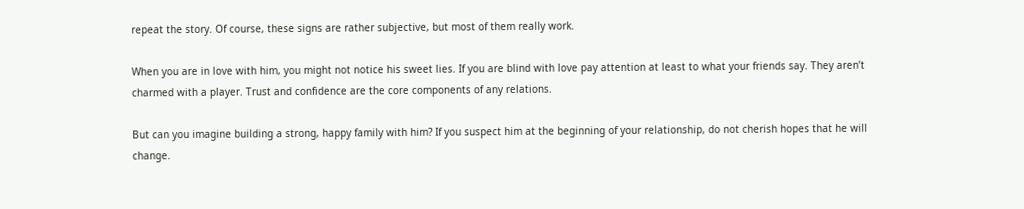repeat the story. Of course, these signs are rather subjective, but most of them really work.

When you are in love with him, you might not notice his sweet lies. If you are blind with love pay attention at least to what your friends say. They aren’t charmed with a player. Trust and confidence are the core components of any relations.

But can you imagine building a strong, happy family with him? If you suspect him at the beginning of your relationship, do not cherish hopes that he will change.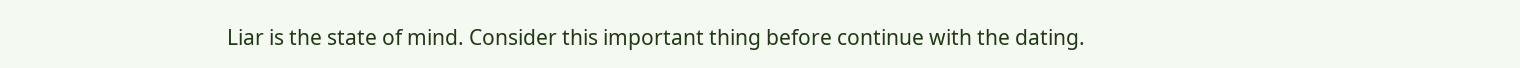Liar is the state of mind. Consider this important thing before continue with the dating.